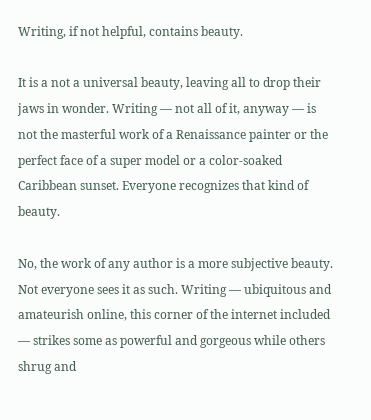Writing, if not helpful, contains beauty.

It is a not a universal beauty, leaving all to drop their jaws in wonder. Writing — not all of it, anyway — is not the masterful work of a Renaissance painter or the perfect face of a super model or a color-soaked Caribbean sunset. Everyone recognizes that kind of beauty.

No, the work of any author is a more subjective beauty. Not everyone sees it as such. Writing — ubiquitous and amateurish online, this corner of the internet included — strikes some as powerful and gorgeous while others shrug and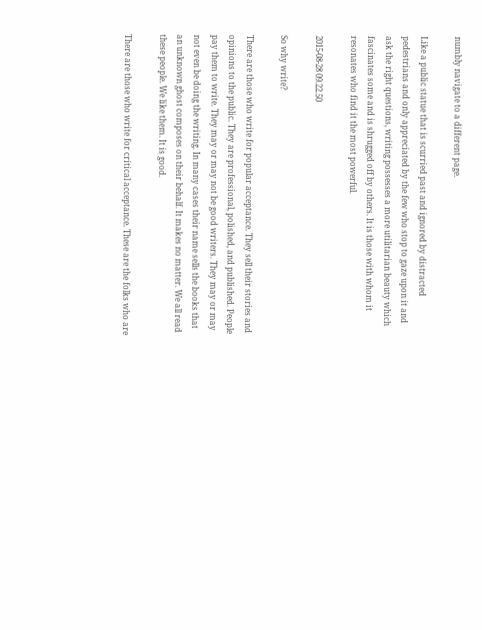numbly navigate to a different page.

Like a public statue that is scurried past and ignored by distracted pedestrians and only appreciated by the few who stop to gaze upon it and ask the right questions, writing possesses a more utilitarian beauty which fascinates some and is shrugged off by others. It is those with whom it resonates who find it the most powerful.

2015-08-28 09.22.50

So why write?

There are those who write for popular acceptance. They sell their stories and opinions to the public. They are professional, polished, and published. People pay them to write. They may or may not be good writers. They may or may not even be doing the writing. In many cases their name sells the books that an unknown ghost composes on their behalf. It makes no matter. We all read these people. We like them. It is good.

There are those who write for critical acceptance. These are the folks who are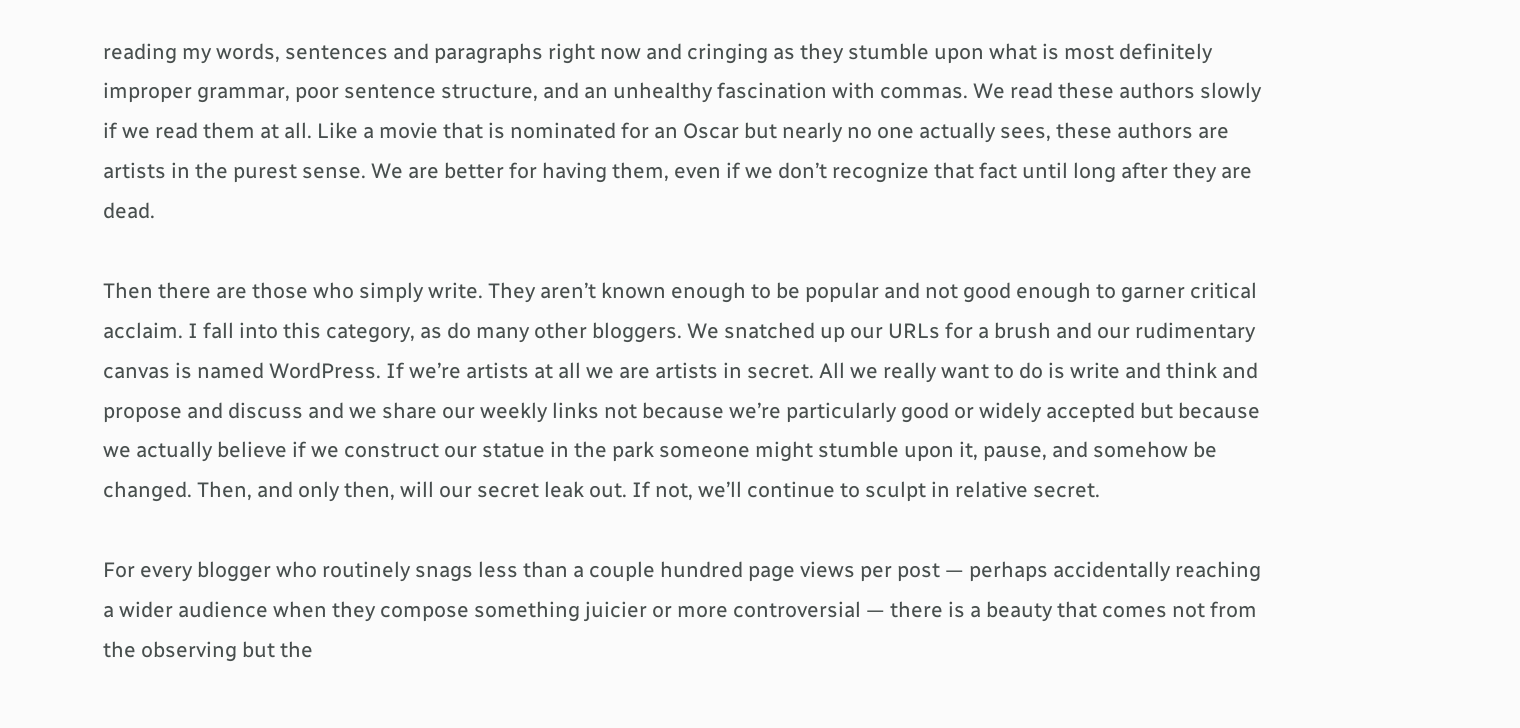reading my words, sentences and paragraphs right now and cringing as they stumble upon what is most definitely improper grammar, poor sentence structure, and an unhealthy fascination with commas. We read these authors slowly if we read them at all. Like a movie that is nominated for an Oscar but nearly no one actually sees, these authors are artists in the purest sense. We are better for having them, even if we don’t recognize that fact until long after they are dead.

Then there are those who simply write. They aren’t known enough to be popular and not good enough to garner critical acclaim. I fall into this category, as do many other bloggers. We snatched up our URLs for a brush and our rudimentary canvas is named WordPress. If we’re artists at all we are artists in secret. All we really want to do is write and think and propose and discuss and we share our weekly links not because we’re particularly good or widely accepted but because we actually believe if we construct our statue in the park someone might stumble upon it, pause, and somehow be changed. Then, and only then, will our secret leak out. If not, we’ll continue to sculpt in relative secret.

For every blogger who routinely snags less than a couple hundred page views per post — perhaps accidentally reaching a wider audience when they compose something juicier or more controversial — there is a beauty that comes not from the observing but the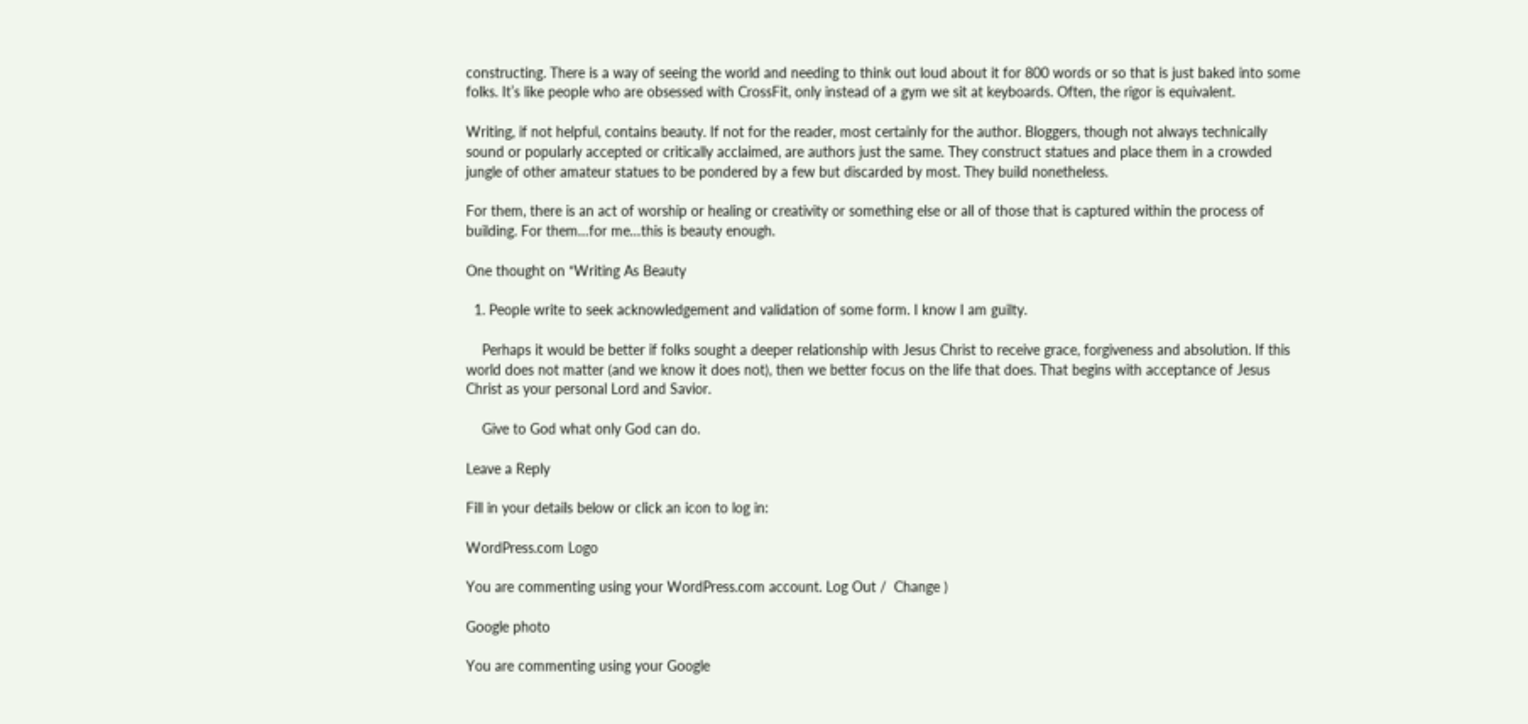constructing. There is a way of seeing the world and needing to think out loud about it for 800 words or so that is just baked into some folks. It’s like people who are obsessed with CrossFit, only instead of a gym we sit at keyboards. Often, the rigor is equivalent.

Writing, if not helpful, contains beauty. If not for the reader, most certainly for the author. Bloggers, though not always technically sound or popularly accepted or critically acclaimed, are authors just the same. They construct statues and place them in a crowded jungle of other amateur statues to be pondered by a few but discarded by most. They build nonetheless.

For them, there is an act of worship or healing or creativity or something else or all of those that is captured within the process of building. For them…for me…this is beauty enough.

One thought on “Writing As Beauty

  1. People write to seek acknowledgement and validation of some form. I know I am guilty.

    Perhaps it would be better if folks sought a deeper relationship with Jesus Christ to receive grace, forgiveness and absolution. If this world does not matter (and we know it does not), then we better focus on the life that does. That begins with acceptance of Jesus Christ as your personal Lord and Savior.

    Give to God what only God can do.

Leave a Reply

Fill in your details below or click an icon to log in:

WordPress.com Logo

You are commenting using your WordPress.com account. Log Out /  Change )

Google photo

You are commenting using your Google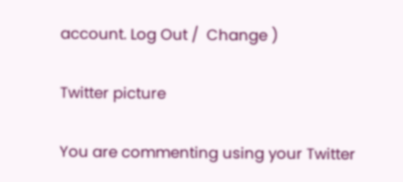account. Log Out /  Change )

Twitter picture

You are commenting using your Twitter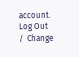account. Log Out /  Change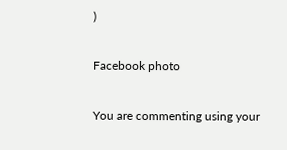)

Facebook photo

You are commenting using your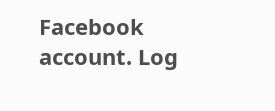Facebook account. Log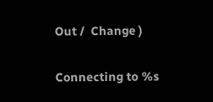Out /  Change )

Connecting to %s